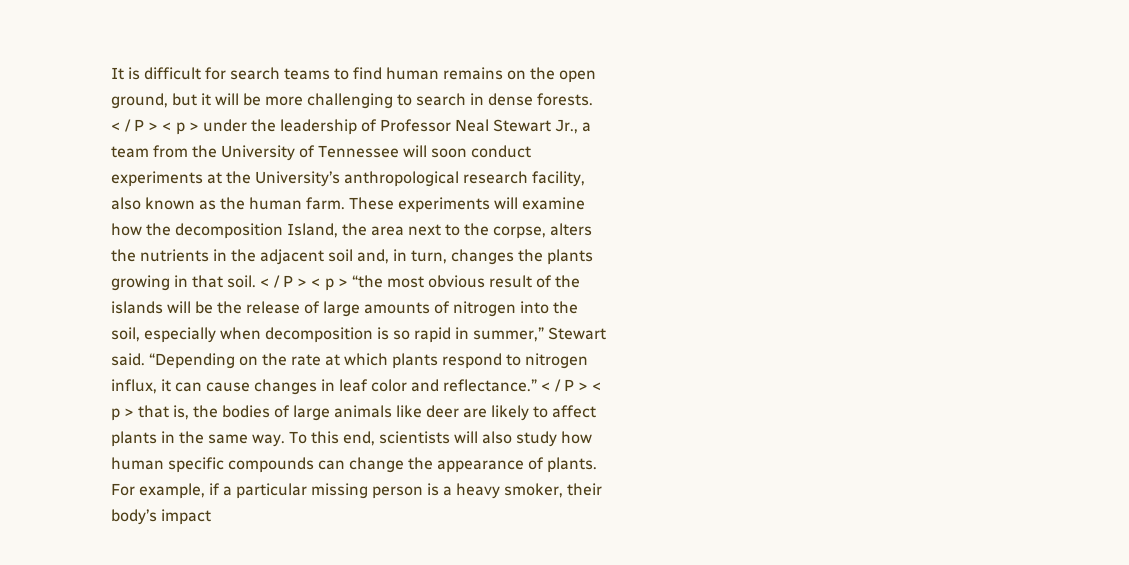It is difficult for search teams to find human remains on the open ground, but it will be more challenging to search in dense forests. < / P > < p > under the leadership of Professor Neal Stewart Jr., a team from the University of Tennessee will soon conduct experiments at the University’s anthropological research facility, also known as the human farm. These experiments will examine how the decomposition Island, the area next to the corpse, alters the nutrients in the adjacent soil and, in turn, changes the plants growing in that soil. < / P > < p > “the most obvious result of the islands will be the release of large amounts of nitrogen into the soil, especially when decomposition is so rapid in summer,” Stewart said. “Depending on the rate at which plants respond to nitrogen influx, it can cause changes in leaf color and reflectance.” < / P > < p > that is, the bodies of large animals like deer are likely to affect plants in the same way. To this end, scientists will also study how human specific compounds can change the appearance of plants. For example, if a particular missing person is a heavy smoker, their body’s impact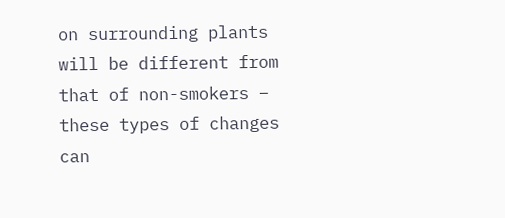on surrounding plants will be different from that of non-smokers – these types of changes can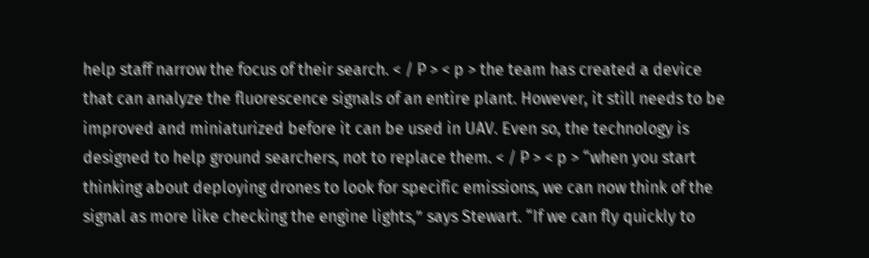help staff narrow the focus of their search. < / P > < p > the team has created a device that can analyze the fluorescence signals of an entire plant. However, it still needs to be improved and miniaturized before it can be used in UAV. Even so, the technology is designed to help ground searchers, not to replace them. < / P > < p > “when you start thinking about deploying drones to look for specific emissions, we can now think of the signal as more like checking the engine lights,” says Stewart. “If we can fly quickly to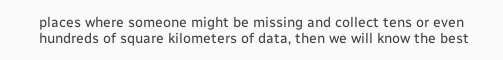places where someone might be missing and collect tens or even hundreds of square kilometers of data, then we will know the best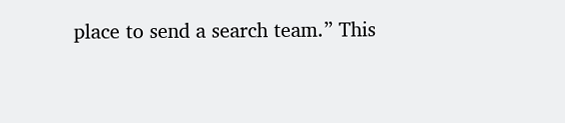place to send a search team.” This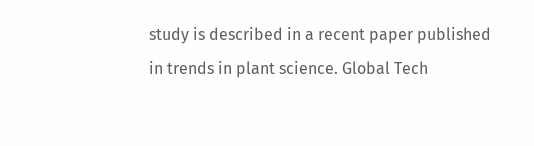study is described in a recent paper published in trends in plant science. Global Tech